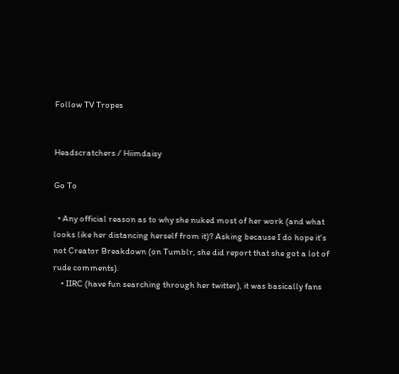Follow TV Tropes


Headscratchers / Hiimdaisy

Go To

  • Any official reason as to why she nuked most of her work (and what looks like her distancing herself from it)? Asking because I do hope it's not Creator Breakdown (on Tumblr, she did report that she got a lot of rude comments).
    • IIRC (have fun searching through her twitter), it was basically fans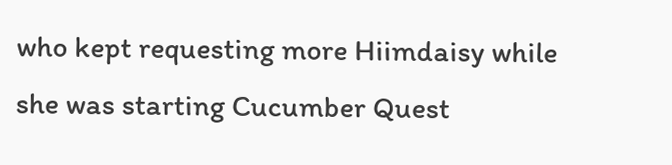who kept requesting more Hiimdaisy while she was starting Cucumber Quest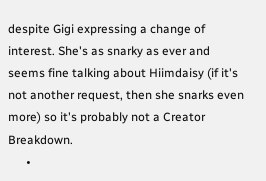despite Gigi expressing a change of interest. She's as snarky as ever and seems fine talking about Hiimdaisy (if it's not another request, then she snarks even more) so it's probably not a Creator Breakdown.
      •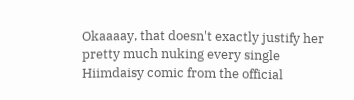Okaaaay, that doesn't exactly justify her pretty much nuking every single Hiimdaisy comic from the official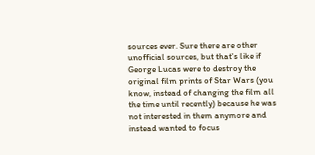sources ever. Sure there are other unofficial sources, but that's like if George Lucas were to destroy the original film prints of Star Wars (you know, instead of changing the film all the time until recently) because he was not interested in them anymore and instead wanted to focus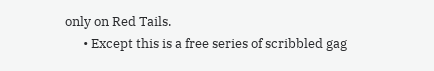only on Red Tails.
      • Except this is a free series of scribbled gag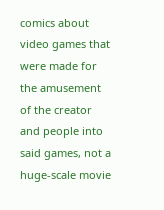comics about video games that were made for the amusement of the creator and people into said games, not a huge-scale movie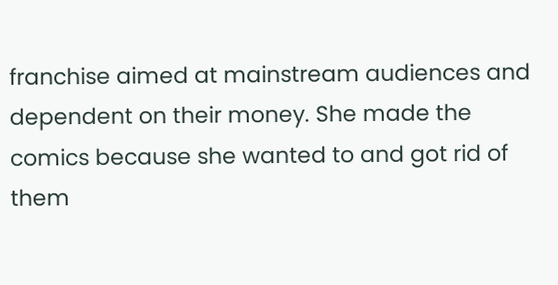franchise aimed at mainstream audiences and dependent on their money. She made the comics because she wanted to and got rid of them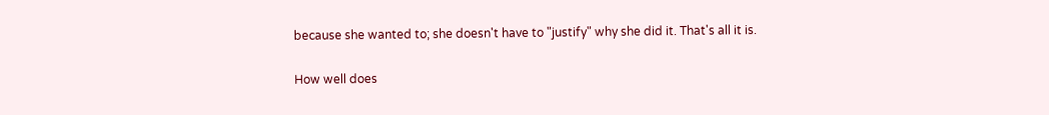because she wanted to; she doesn't have to "justify" why she did it. That's all it is.

How well does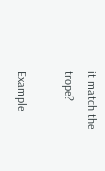it match the trope?

Example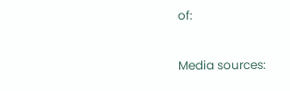of:


Media sources: